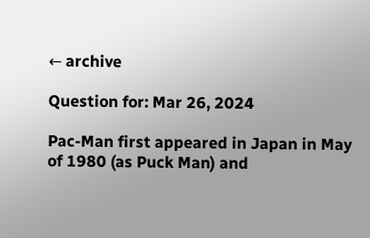← archive

Question for: Mar 26, 2024

Pac-Man first appeared in Japan in May of 1980 (as Puck Man) and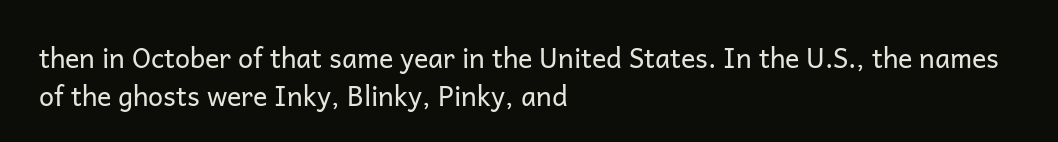then in October of that same year in the United States. In the U.S., the names of the ghosts were Inky, Blinky, Pinky, and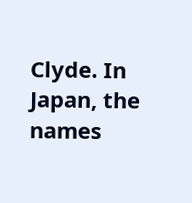Clyde. In Japan, the names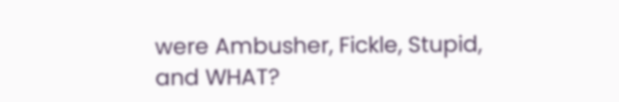were Ambusher, Fickle, Stupid, and WHAT?